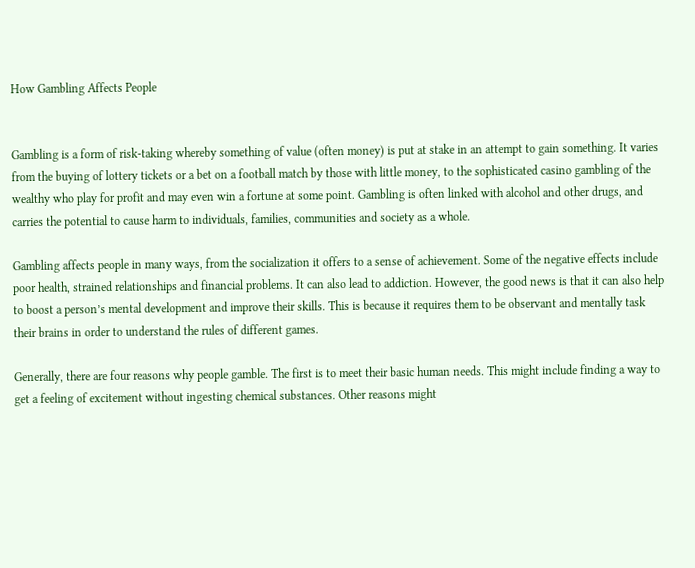How Gambling Affects People


Gambling is a form of risk-taking whereby something of value (often money) is put at stake in an attempt to gain something. It varies from the buying of lottery tickets or a bet on a football match by those with little money, to the sophisticated casino gambling of the wealthy who play for profit and may even win a fortune at some point. Gambling is often linked with alcohol and other drugs, and carries the potential to cause harm to individuals, families, communities and society as a whole.

Gambling affects people in many ways, from the socialization it offers to a sense of achievement. Some of the negative effects include poor health, strained relationships and financial problems. It can also lead to addiction. However, the good news is that it can also help to boost a person’s mental development and improve their skills. This is because it requires them to be observant and mentally task their brains in order to understand the rules of different games.

Generally, there are four reasons why people gamble. The first is to meet their basic human needs. This might include finding a way to get a feeling of excitement without ingesting chemical substances. Other reasons might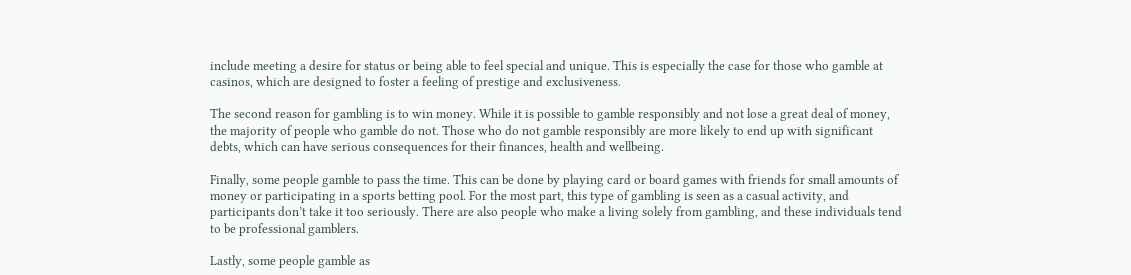include meeting a desire for status or being able to feel special and unique. This is especially the case for those who gamble at casinos, which are designed to foster a feeling of prestige and exclusiveness.

The second reason for gambling is to win money. While it is possible to gamble responsibly and not lose a great deal of money, the majority of people who gamble do not. Those who do not gamble responsibly are more likely to end up with significant debts, which can have serious consequences for their finances, health and wellbeing.

Finally, some people gamble to pass the time. This can be done by playing card or board games with friends for small amounts of money or participating in a sports betting pool. For the most part, this type of gambling is seen as a casual activity, and participants don’t take it too seriously. There are also people who make a living solely from gambling, and these individuals tend to be professional gamblers.

Lastly, some people gamble as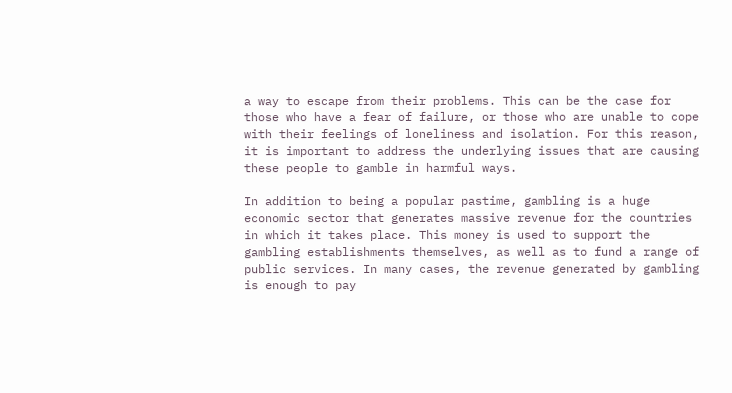a way to escape from their problems. This can be the case for those who have a fear of failure, or those who are unable to cope with their feelings of loneliness and isolation. For this reason, it is important to address the underlying issues that are causing these people to gamble in harmful ways.

In addition to being a popular pastime, gambling is a huge economic sector that generates massive revenue for the countries in which it takes place. This money is used to support the gambling establishments themselves, as well as to fund a range of public services. In many cases, the revenue generated by gambling is enough to pay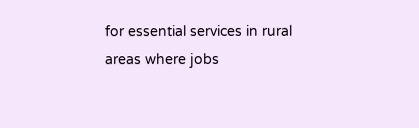for essential services in rural areas where jobs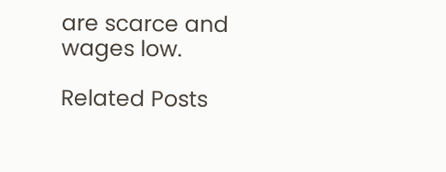are scarce and wages low.

Related Posts